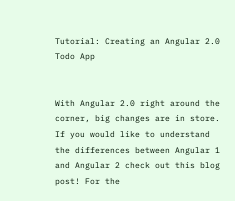Tutorial: Creating an Angular 2.0 Todo App


With Angular 2.0 right around the corner, big changes are in store. If you would like to understand the differences between Angular 1 and Angular 2 check out this blog post! For the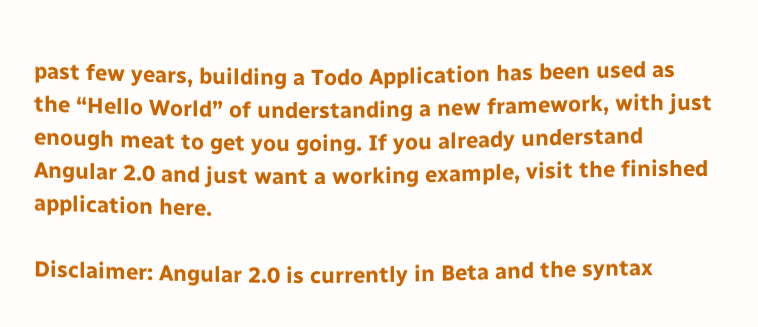past few years, building a Todo Application has been used as the “Hello World” of understanding a new framework, with just enough meat to get you going. If you already understand Angular 2.0 and just want a working example, visit the finished application here.

Disclaimer: Angular 2.0 is currently in Beta and the syntax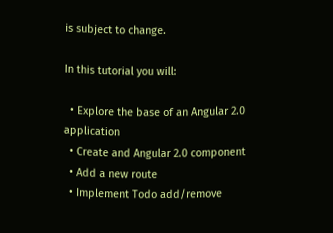is subject to change.

In this tutorial you will:

  • Explore the base of an Angular 2.0 application
  • Create and Angular 2.0 component
  • Add a new route
  • Implement Todo add/remove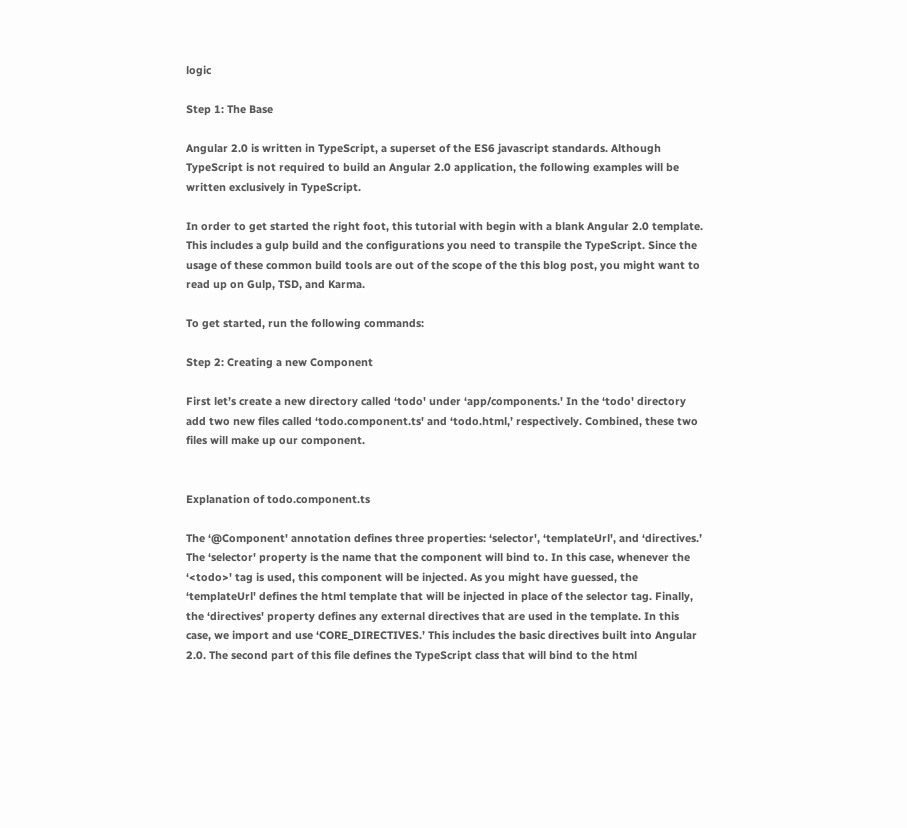logic

Step 1: The Base

Angular 2.0 is written in TypeScript, a superset of the ES6 javascript standards. Although TypeScript is not required to build an Angular 2.0 application, the following examples will be written exclusively in TypeScript.

In order to get started the right foot, this tutorial with begin with a blank Angular 2.0 template. This includes a gulp build and the configurations you need to transpile the TypeScript. Since the usage of these common build tools are out of the scope of the this blog post, you might want to read up on Gulp, TSD, and Karma.

To get started, run the following commands:

Step 2: Creating a new Component

First let’s create a new directory called ‘todo' under ‘app/components.' In the ‘todo' directory add two new files called ‘todo.component.ts' and ‘todo.html,’ respectively. Combined, these two files will make up our component.


Explanation of todo.component.ts

The ‘@Component' annotation defines three properties: ‘selector', ‘templateUrl', and ‘directives.’ The ‘selector' property is the name that the component will bind to. In this case, whenever the ‘<todo>' tag is used, this component will be injected. As you might have guessed, the ‘templateUrl' defines the html template that will be injected in place of the selector tag. Finally, the ‘directives' property defines any external directives that are used in the template. In this case, we import and use ‘CORE_DIRECTIVES.’ This includes the basic directives built into Angular 2.0. The second part of this file defines the TypeScript class that will bind to the html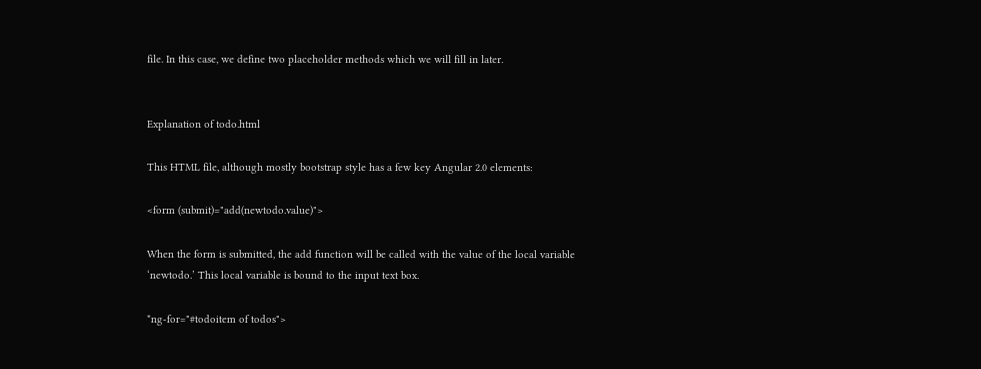file. In this case, we define two placeholder methods which we will fill in later.


Explanation of todo.html

This HTML file, although mostly bootstrap style has a few key Angular 2.0 elements:

<form (submit)="add(newtodo.value)">

When the form is submitted, the add function will be called with the value of the local variable ‘newtodo.’ This local variable is bound to the input text box.

*ng-for="#todoitem of todos">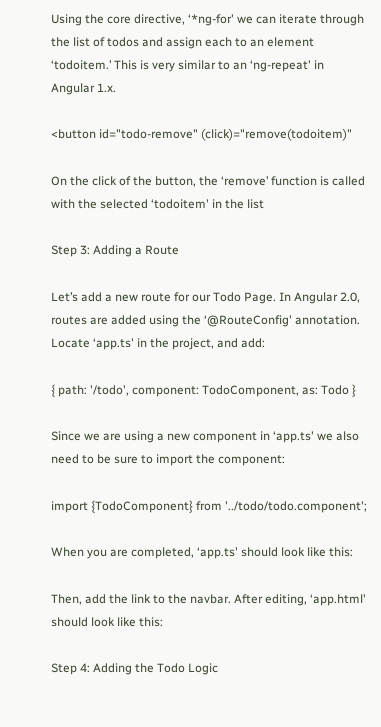Using the core directive, ‘*ng-for' we can iterate through the list of todos and assign each to an element ‘todoitem.’ This is very similar to an ‘ng-repeat' in Angular 1.x.

<button id="todo-remove" (click)="remove(todoitem)"

On the click of the button, the ‘remove’ function is called with the selected ‘todoitem' in the list

Step 3: Adding a Route

Let’s add a new route for our Todo Page. In Angular 2.0, routes are added using the ‘@RouteConfig' annotation. Locate ‘app.ts' in the project, and add:

{ path: '/todo', component: TodoComponent, as: Todo }

Since we are using a new component in ‘app.ts' we also need to be sure to import the component:

import {TodoComponent} from '../todo/todo.component';

When you are completed, ‘app.ts' should look like this:

Then, add the link to the navbar. After editing, ‘app.html' should look like this:

Step 4: Adding the Todo Logic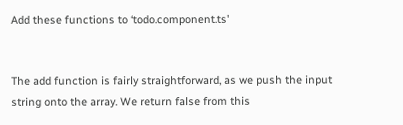Add these functions to ‘todo.component.ts'


The add function is fairly straightforward, as we push the input string onto the array. We return false from this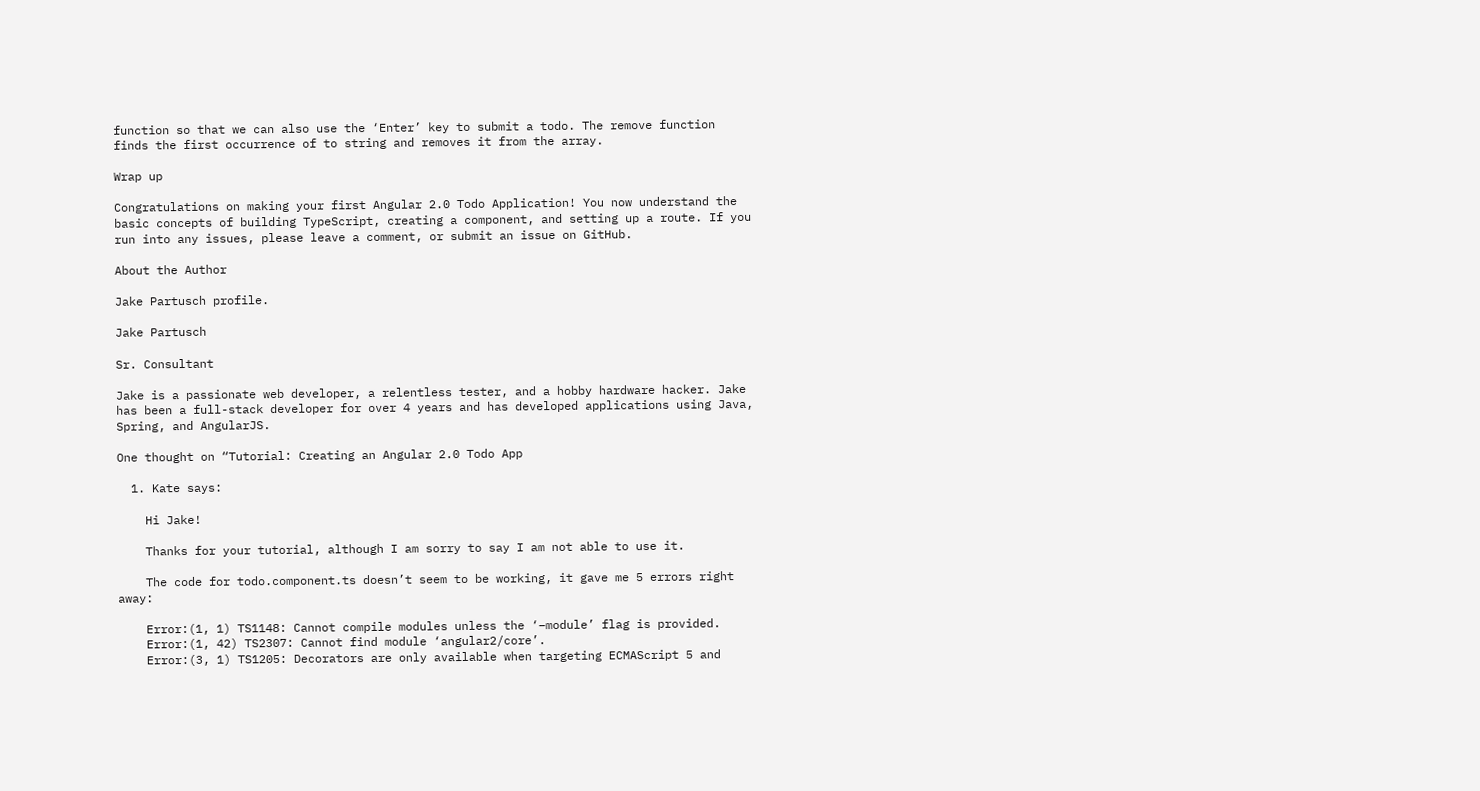function so that we can also use the ‘Enter’ key to submit a todo. The remove function finds the first occurrence of to string and removes it from the array.

Wrap up

Congratulations on making your first Angular 2.0 Todo Application! You now understand the basic concepts of building TypeScript, creating a component, and setting up a route. If you run into any issues, please leave a comment, or submit an issue on GitHub.

About the Author

Jake Partusch profile.

Jake Partusch

Sr. Consultant

Jake is a passionate web developer, a relentless tester, and a hobby hardware hacker. Jake has been a full-stack developer for over 4 years and has developed applications using Java, Spring, and AngularJS.

One thought on “Tutorial: Creating an Angular 2.0 Todo App

  1. Kate says:

    Hi Jake!

    Thanks for your tutorial, although I am sorry to say I am not able to use it.

    The code for todo.component.ts doesn’t seem to be working, it gave me 5 errors right away:

    Error:(1, 1) TS1148: Cannot compile modules unless the ‘–module’ flag is provided.
    Error:(1, 42) TS2307: Cannot find module ‘angular2/core’.
    Error:(3, 1) TS1205: Decorators are only available when targeting ECMAScript 5 and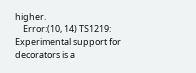higher.
    Error:(10, 14) TS1219: Experimental support for decorators is a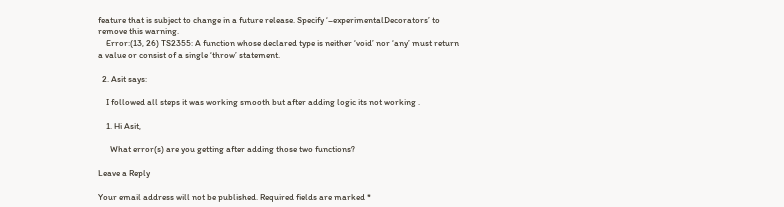feature that is subject to change in a future release. Specify ‘–experimentalDecorators’ to remove this warning.
    Error:(13, 26) TS2355: A function whose declared type is neither ‘void’ nor ‘any’ must return a value or consist of a single ‘throw’ statement.

  2. Asit says:

    I followed all steps it was working smooth but after adding logic its not working .

    1. Hi Asit,

      What error(s) are you getting after adding those two functions?

Leave a Reply

Your email address will not be published. Required fields are marked *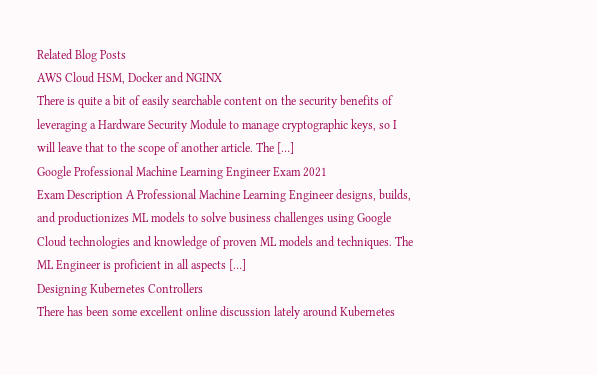Related Blog Posts
AWS Cloud HSM, Docker and NGINX
There is quite a bit of easily searchable content on the security benefits of leveraging a Hardware Security Module to manage cryptographic keys, so I will leave that to the scope of another article. The […]
Google Professional Machine Learning Engineer Exam 2021
Exam Description A Professional Machine Learning Engineer designs, builds, and productionizes ML models to solve business challenges using Google Cloud technologies and knowledge of proven ML models and techniques. The ML Engineer is proficient in all aspects […]
Designing Kubernetes Controllers
There has been some excellent online discussion lately around Kubernetes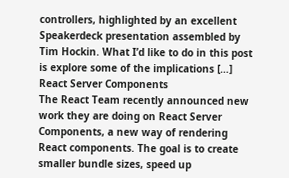controllers, highlighted by an excellent Speakerdeck presentation assembled by Tim Hockin. What I’d like to do in this post is explore some of the implications […]
React Server Components
The React Team recently announced new work they are doing on React Server Components, a new way of rendering React components. The goal is to create smaller bundle sizes, speed up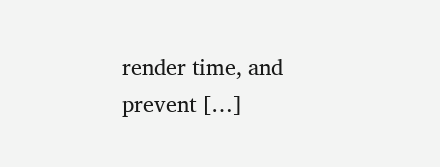render time, and prevent […]